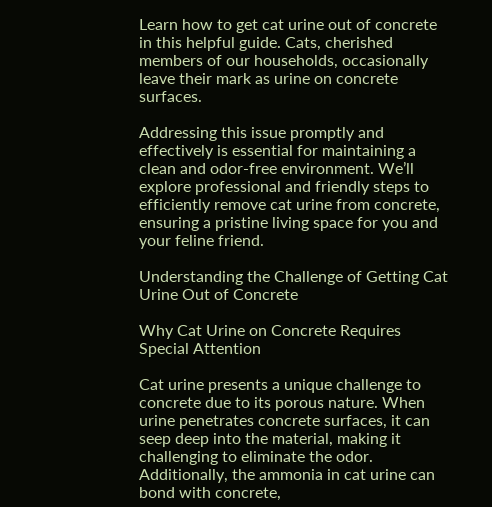Learn how to get cat urine out of concrete in this helpful guide. Cats, cherished members of our households, occasionally leave their mark as urine on concrete surfaces.

Addressing this issue promptly and effectively is essential for maintaining a clean and odor-free environment. We’ll explore professional and friendly steps to efficiently remove cat urine from concrete, ensuring a pristine living space for you and your feline friend.

Understanding the Challenge of Getting Cat Urine Out of Concrete

Why Cat Urine on Concrete Requires Special Attention

Cat urine presents a unique challenge to concrete due to its porous nature. When urine penetrates concrete surfaces, it can seep deep into the material, making it challenging to eliminate the odor. Additionally, the ammonia in cat urine can bond with concrete,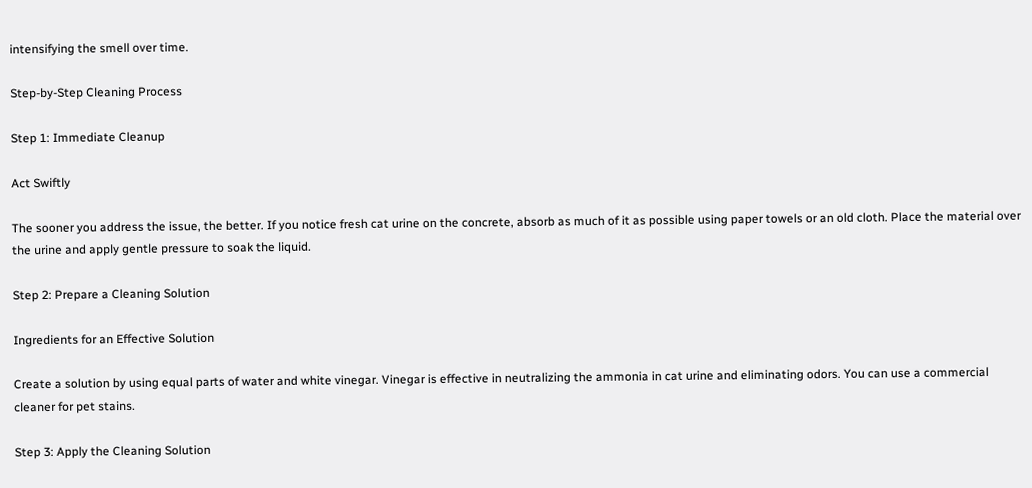intensifying the smell over time.

Step-by-Step Cleaning Process

Step 1: Immediate Cleanup

Act Swiftly

The sooner you address the issue, the better. If you notice fresh cat urine on the concrete, absorb as much of it as possible using paper towels or an old cloth. Place the material over the urine and apply gentle pressure to soak the liquid.

Step 2: Prepare a Cleaning Solution

Ingredients for an Effective Solution

Create a solution by using equal parts of water and white vinegar. Vinegar is effective in neutralizing the ammonia in cat urine and eliminating odors. You can use a commercial cleaner for pet stains.

Step 3: Apply the Cleaning Solution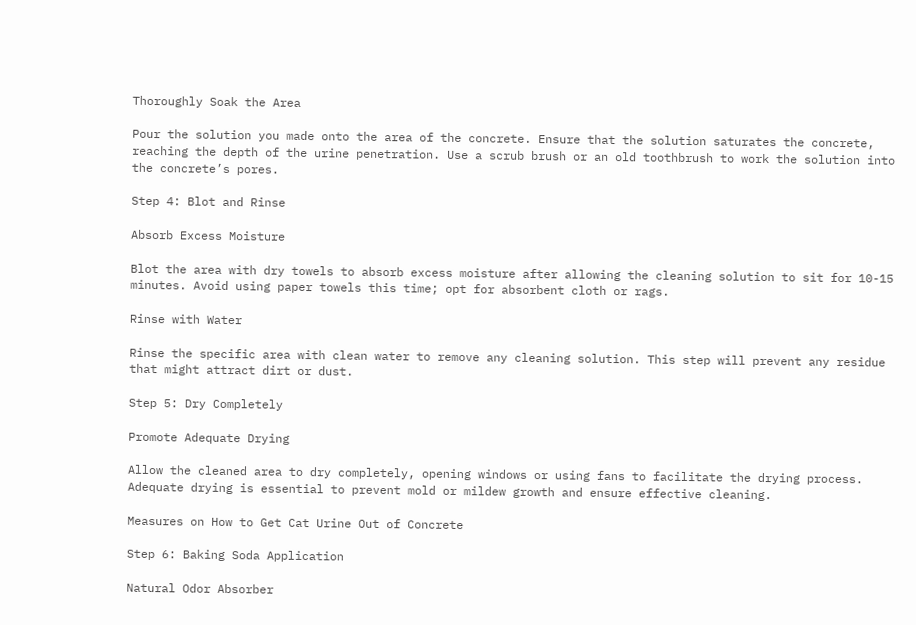Thoroughly Soak the Area

Pour the solution you made onto the area of the concrete. Ensure that the solution saturates the concrete, reaching the depth of the urine penetration. Use a scrub brush or an old toothbrush to work the solution into the concrete’s pores.

Step 4: Blot and Rinse

Absorb Excess Moisture

Blot the area with dry towels to absorb excess moisture after allowing the cleaning solution to sit for 10-15 minutes. Avoid using paper towels this time; opt for absorbent cloth or rags.

Rinse with Water

Rinse the specific area with clean water to remove any cleaning solution. This step will prevent any residue that might attract dirt or dust.

Step 5: Dry Completely

Promote Adequate Drying

Allow the cleaned area to dry completely, opening windows or using fans to facilitate the drying process. Adequate drying is essential to prevent mold or mildew growth and ensure effective cleaning.

Measures on How to Get Cat Urine Out of Concrete

Step 6: Baking Soda Application

Natural Odor Absorber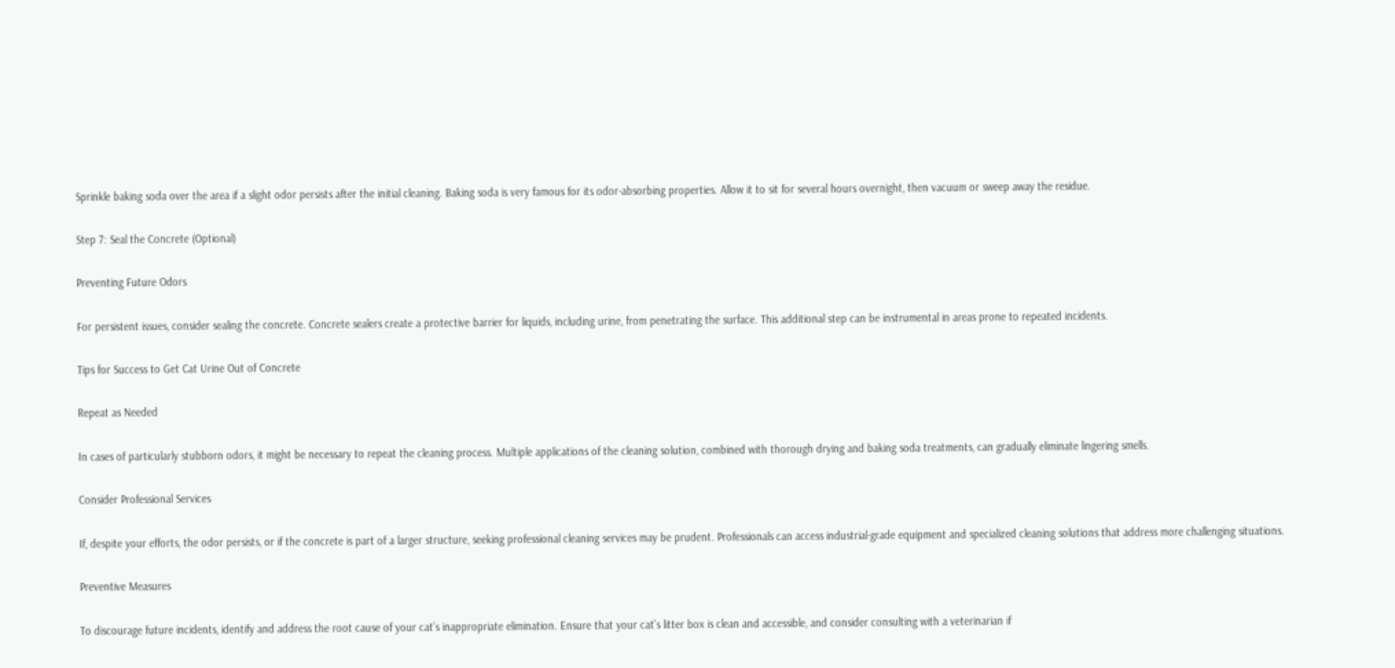Sprinkle baking soda over the area if a slight odor persists after the initial cleaning. Baking soda is very famous for its odor-absorbing properties. Allow it to sit for several hours overnight, then vacuum or sweep away the residue.

Step 7: Seal the Concrete (Optional)

Preventing Future Odors

For persistent issues, consider sealing the concrete. Concrete sealers create a protective barrier for liquids, including urine, from penetrating the surface. This additional step can be instrumental in areas prone to repeated incidents.

Tips for Success to Get Cat Urine Out of Concrete

Repeat as Needed

In cases of particularly stubborn odors, it might be necessary to repeat the cleaning process. Multiple applications of the cleaning solution, combined with thorough drying and baking soda treatments, can gradually eliminate lingering smells.

Consider Professional Services

If, despite your efforts, the odor persists, or if the concrete is part of a larger structure, seeking professional cleaning services may be prudent. Professionals can access industrial-grade equipment and specialized cleaning solutions that address more challenging situations.

Preventive Measures

To discourage future incidents, identify and address the root cause of your cat’s inappropriate elimination. Ensure that your cat’s litter box is clean and accessible, and consider consulting with a veterinarian if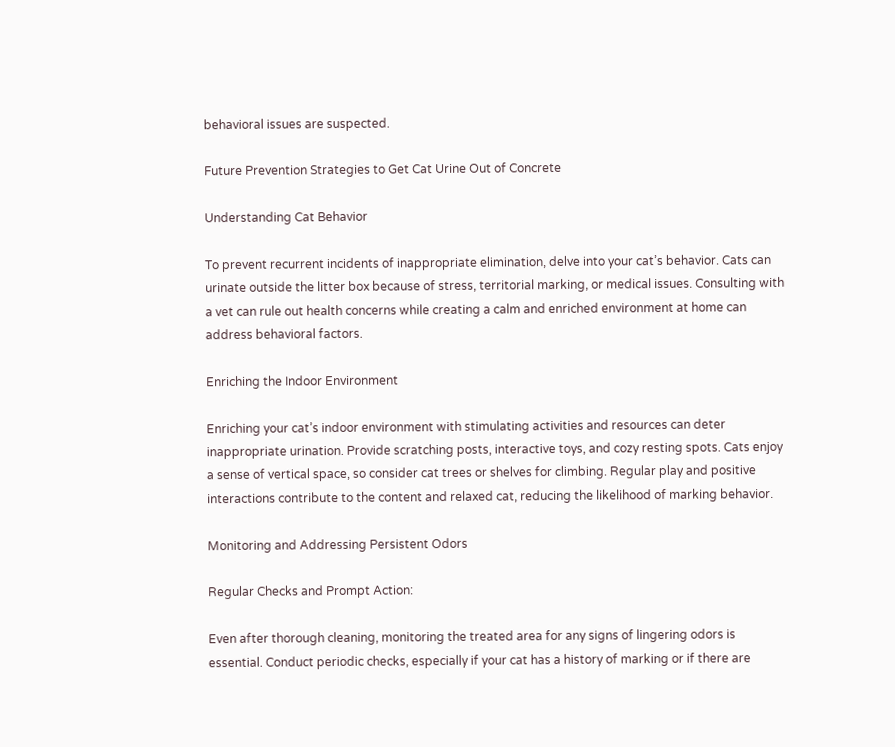behavioral issues are suspected.

Future Prevention Strategies to Get Cat Urine Out of Concrete

Understanding Cat Behavior

To prevent recurrent incidents of inappropriate elimination, delve into your cat’s behavior. Cats can urinate outside the litter box because of stress, territorial marking, or medical issues. Consulting with a vet can rule out health concerns while creating a calm and enriched environment at home can address behavioral factors.

Enriching the Indoor Environment

Enriching your cat’s indoor environment with stimulating activities and resources can deter inappropriate urination. Provide scratching posts, interactive toys, and cozy resting spots. Cats enjoy a sense of vertical space, so consider cat trees or shelves for climbing. Regular play and positive interactions contribute to the content and relaxed cat, reducing the likelihood of marking behavior.

Monitoring and Addressing Persistent Odors

Regular Checks and Prompt Action:

Even after thorough cleaning, monitoring the treated area for any signs of lingering odors is essential. Conduct periodic checks, especially if your cat has a history of marking or if there are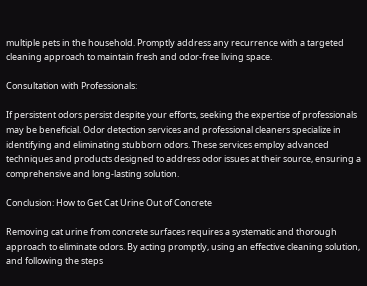multiple pets in the household. Promptly address any recurrence with a targeted cleaning approach to maintain fresh and odor-free living space.

Consultation with Professionals:

If persistent odors persist despite your efforts, seeking the expertise of professionals may be beneficial. Odor detection services and professional cleaners specialize in identifying and eliminating stubborn odors. These services employ advanced techniques and products designed to address odor issues at their source, ensuring a comprehensive and long-lasting solution.

Conclusion: How to Get Cat Urine Out of Concrete

Removing cat urine from concrete surfaces requires a systematic and thorough approach to eliminate odors. By acting promptly, using an effective cleaning solution, and following the steps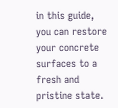in this guide, you can restore your concrete surfaces to a fresh and pristine state.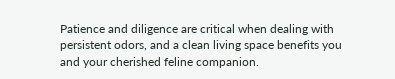Patience and diligence are critical when dealing with persistent odors, and a clean living space benefits you and your cherished feline companion.